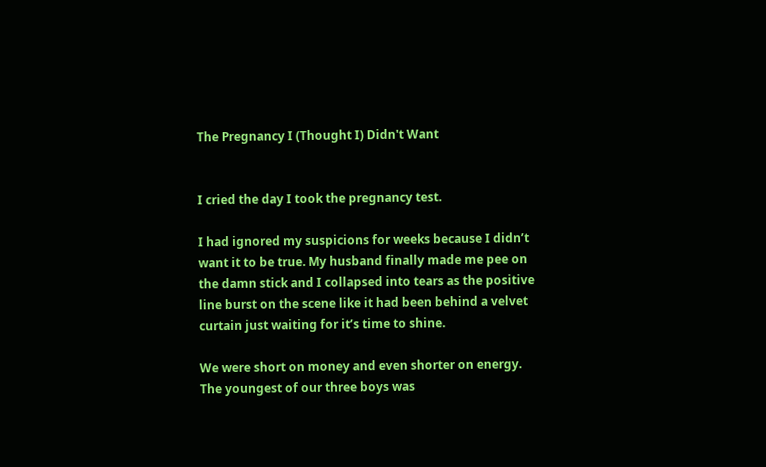The Pregnancy I (Thought I) Didn't Want


I cried the day I took the pregnancy test.

I had ignored my suspicions for weeks because I didn’t want it to be true. My husband finally made me pee on the damn stick and I collapsed into tears as the positive line burst on the scene like it had been behind a velvet curtain just waiting for it’s time to shine.

We were short on money and even shorter on energy. The youngest of our three boys was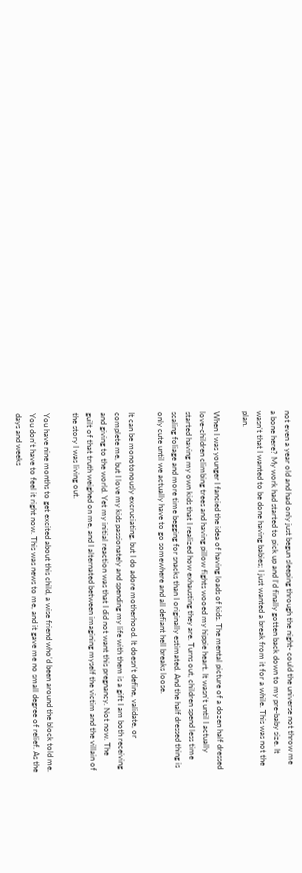not even a year old and had only just begun sleeping through the night- could the universe not throw me a bone here? My work had started to pick up and I’d finally gotten back down to my pre-baby size. It wasn’t that I wanted to be done having babies; I just wanted a break from it for a while. This was not the plan.

When I was younger I fancied the idea of having loads of kids. The mental picture of a dozen half dressed love-children climbing trees and having pillow fights wooed my hippie heart. It wasn’t until I actually started having my own kids that I realized how exhausting they are. Turns out, children spend less time scaling foliage and more time begging for snacks than I originally estimated. And the half dressed thing is only cute until we actually have to go somewhere and all defiant hell breaks loose.

It can be monotonously excruciating, but I do adore motherhood. It doesn’t define, validate, or complete me, but I love my kids passionately and spending my life with them is a gift I am both receiving and giving to the world. Yet my initial reaction was that I did not want this pregnancy. Not now. The guilt of that truth weighed on me, and I alternated between imagining myself the victim and the villain of the story I was living out.

You have nine months to get excited about this child, a wise friend who’d been around the block told me. You don’t have to feel it right now. This was news to me, and it gave me no small degree of relief. As the days and weeks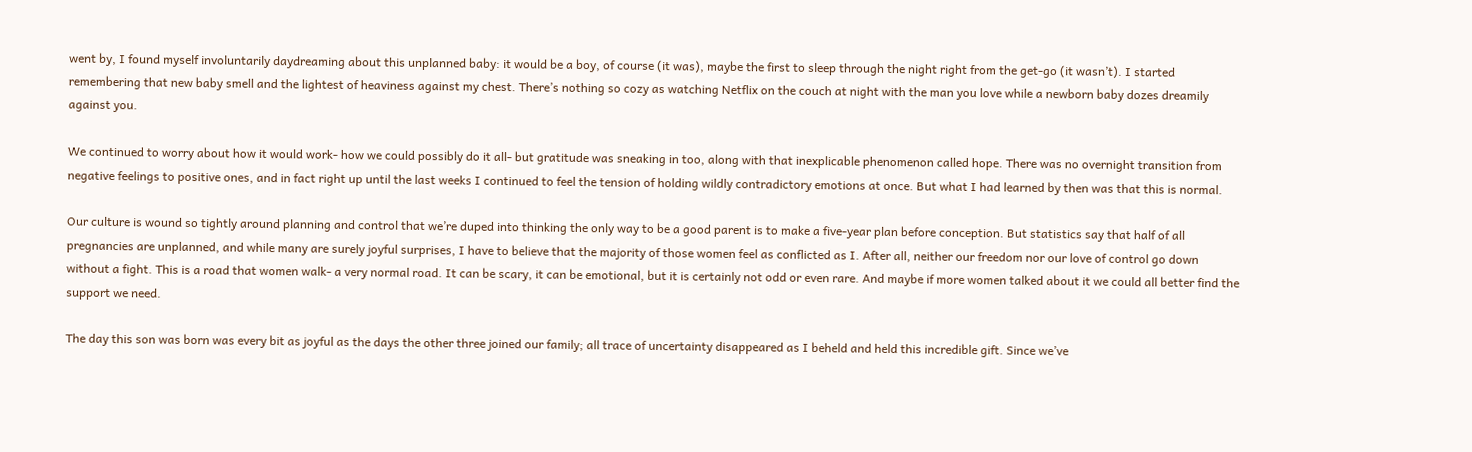went by, I found myself involuntarily daydreaming about this unplanned baby: it would be a boy, of course (it was), maybe the first to sleep through the night right from the get-go (it wasn’t). I started remembering that new baby smell and the lightest of heaviness against my chest. There’s nothing so cozy as watching Netflix on the couch at night with the man you love while a newborn baby dozes dreamily against you.

We continued to worry about how it would work- how we could possibly do it all- but gratitude was sneaking in too, along with that inexplicable phenomenon called hope. There was no overnight transition from negative feelings to positive ones, and in fact right up until the last weeks I continued to feel the tension of holding wildly contradictory emotions at once. But what I had learned by then was that this is normal.

Our culture is wound so tightly around planning and control that we’re duped into thinking the only way to be a good parent is to make a five-year plan before conception. But statistics say that half of all pregnancies are unplanned, and while many are surely joyful surprises, I have to believe that the majority of those women feel as conflicted as I. After all, neither our freedom nor our love of control go down without a fight. This is a road that women walk- a very normal road. It can be scary, it can be emotional, but it is certainly not odd or even rare. And maybe if more women talked about it we could all better find the support we need.

The day this son was born was every bit as joyful as the days the other three joined our family; all trace of uncertainty disappeared as I beheld and held this incredible gift. Since we’ve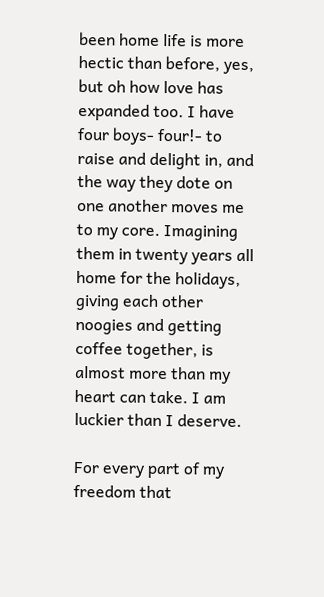been home life is more hectic than before, yes, but oh how love has expanded too. I have four boys- four!- to raise and delight in, and the way they dote on one another moves me to my core. Imagining them in twenty years all home for the holidays, giving each other noogies and getting coffee together, is almost more than my heart can take. I am luckier than I deserve.

For every part of my freedom that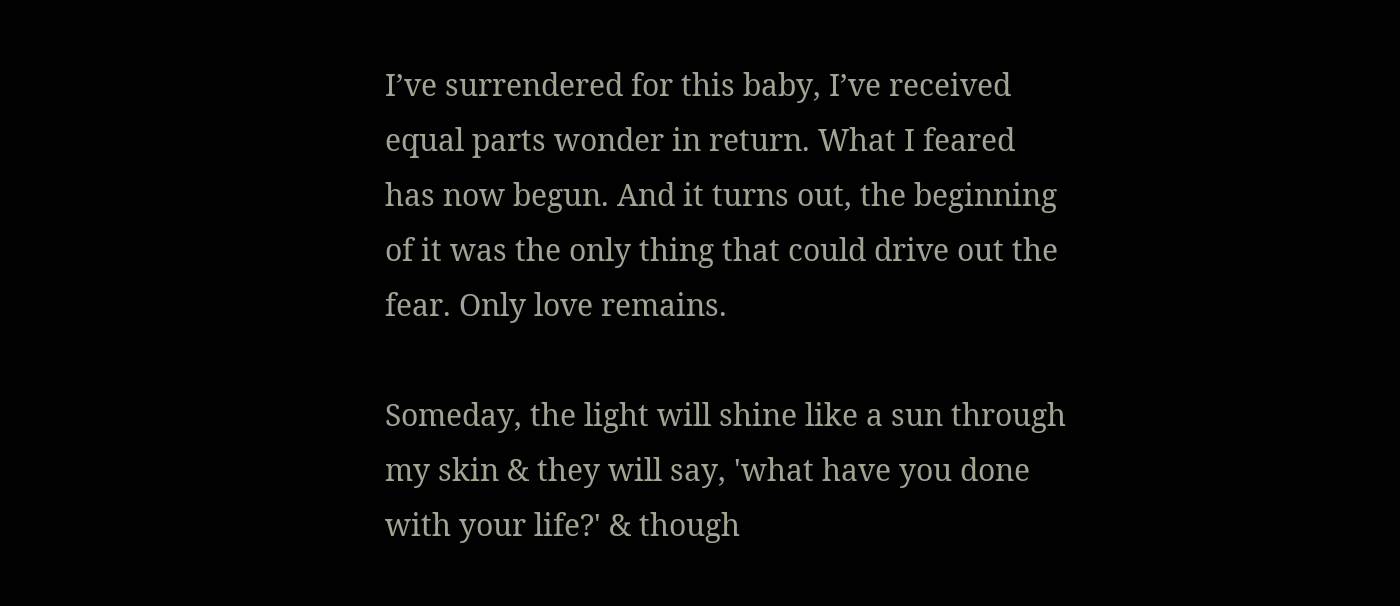I’ve surrendered for this baby, I’ve received equal parts wonder in return. What I feared has now begun. And it turns out, the beginning of it was the only thing that could drive out the fear. Only love remains.

Someday, the light will shine like a sun through my skin & they will say, 'what have you done with your life?' & though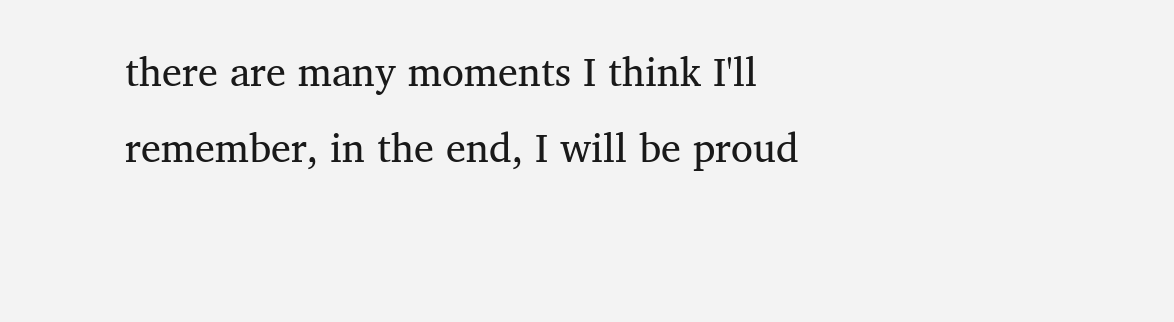there are many moments I think I'll remember, in the end, I will be proud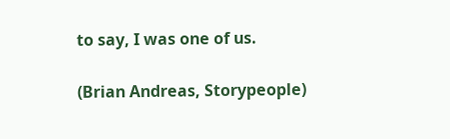to say, I was one of us.

(Brian Andreas, Storypeople)